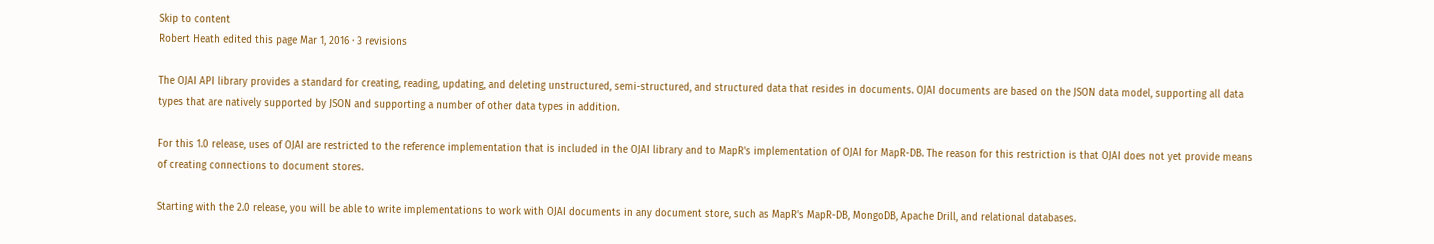Skip to content
Robert Heath edited this page Mar 1, 2016 · 3 revisions

The OJAI API library provides a standard for creating, reading, updating, and deleting unstructured, semi-structured, and structured data that resides in documents. OJAI documents are based on the JSON data model, supporting all data types that are natively supported by JSON and supporting a number of other data types in addition.

For this 1.0 release, uses of OJAI are restricted to the reference implementation that is included in the OJAI library and to MapR's implementation of OJAI for MapR-DB. The reason for this restriction is that OJAI does not yet provide means of creating connections to document stores.

Starting with the 2.0 release, you will be able to write implementations to work with OJAI documents in any document store, such as MapR's MapR-DB, MongoDB, Apache Drill, and relational databases.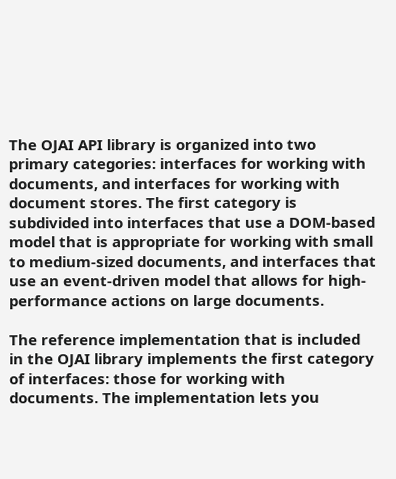The OJAI API library is organized into two primary categories: interfaces for working with documents, and interfaces for working with document stores. The first category is subdivided into interfaces that use a DOM-based model that is appropriate for working with small to medium-sized documents, and interfaces that use an event-driven model that allows for high-performance actions on large documents.

The reference implementation that is included in the OJAI library implements the first category of interfaces: those for working with documents. The implementation lets you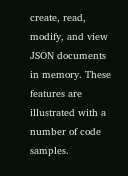create, read, modify, and view JSON documents in memory. These features are illustrated with a number of code samples.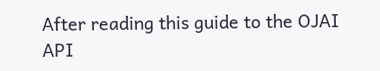After reading this guide to the OJAI API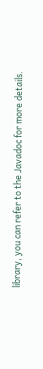library, you can refer to the Javadoc for more details.